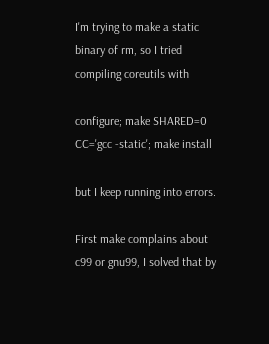I'm trying to make a static binary of rm, so I tried compiling coreutils with

configure; make SHARED=0 CC='gcc -static'; make install

but I keep running into errors.

First make complains about c99 or gnu99, I solved that by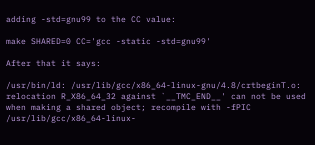adding -std=gnu99 to the CC value:

make SHARED=0 CC='gcc -static -std=gnu99'

After that it says:

/usr/bin/ld: /usr/lib/gcc/x86_64-linux-gnu/4.8/crtbeginT.o: relocation R_X86_64_32 against `__TMC_END__' can not be used when making a shared object; recompile with -fPIC
/usr/lib/gcc/x86_64-linux-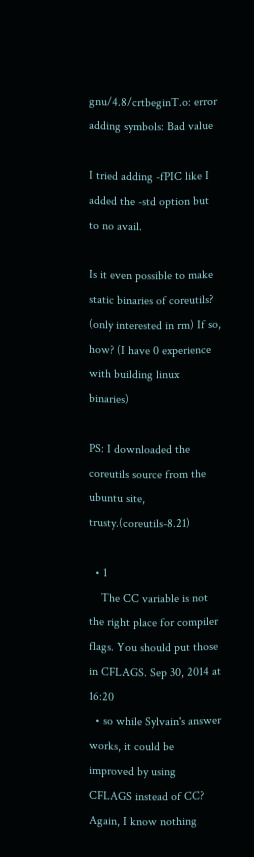gnu/4.8/crtbeginT.o: error adding symbols: Bad value

I tried adding -fPIC like I added the -std option but to no avail.

Is it even possible to make static binaries of coreutils? (only interested in rm) If so, how? (I have 0 experience with building linux binaries)

PS: I downloaded the coreutils source from the ubuntu site, trusty.(coreutils-8.21)

  • 1
    The CC variable is not the right place for compiler flags. You should put those in CFLAGS. Sep 30, 2014 at 16:20
  • so while Sylvain's answer works, it could be improved by using CFLAGS instead of CC? Again, I know nothing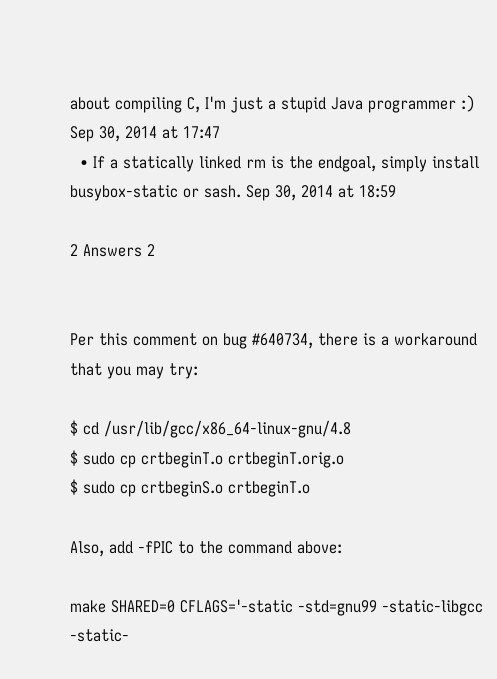about compiling C, I'm just a stupid Java programmer :) Sep 30, 2014 at 17:47
  • If a statically linked rm is the endgoal, simply install busybox-static or sash. Sep 30, 2014 at 18:59

2 Answers 2


Per this comment on bug #640734, there is a workaround that you may try:

$ cd /usr/lib/gcc/x86_64-linux-gnu/4.8
$ sudo cp crtbeginT.o crtbeginT.orig.o
$ sudo cp crtbeginS.o crtbeginT.o

Also, add -fPIC to the command above:

make SHARED=0 CFLAGS='-static -std=gnu99 -static-libgcc -static-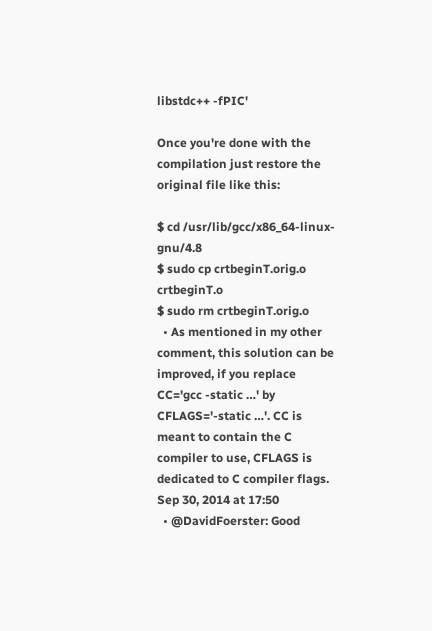libstdc++ -fPIC'

Once you're done with the compilation just restore the original file like this:

$ cd /usr/lib/gcc/x86_64-linux-gnu/4.8
$ sudo cp crtbeginT.orig.o crtbeginT.o
$ sudo rm crtbeginT.orig.o
  • As mentioned in my other comment, this solution can be improved, if you replace CC='gcc -static …' by CFLAGS='-static …'. CC is meant to contain the C compiler to use, CFLAGS is dedicated to C compiler flags. Sep 30, 2014 at 17:50
  • @DavidFoerster: Good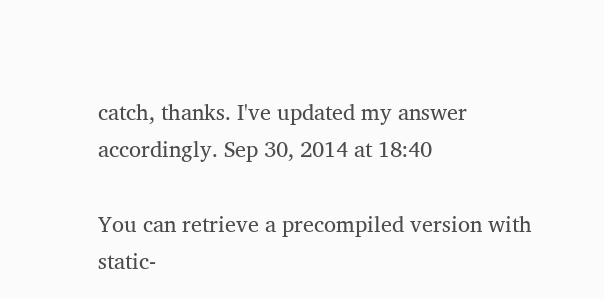catch, thanks. I've updated my answer accordingly. Sep 30, 2014 at 18:40

You can retrieve a precompiled version with static-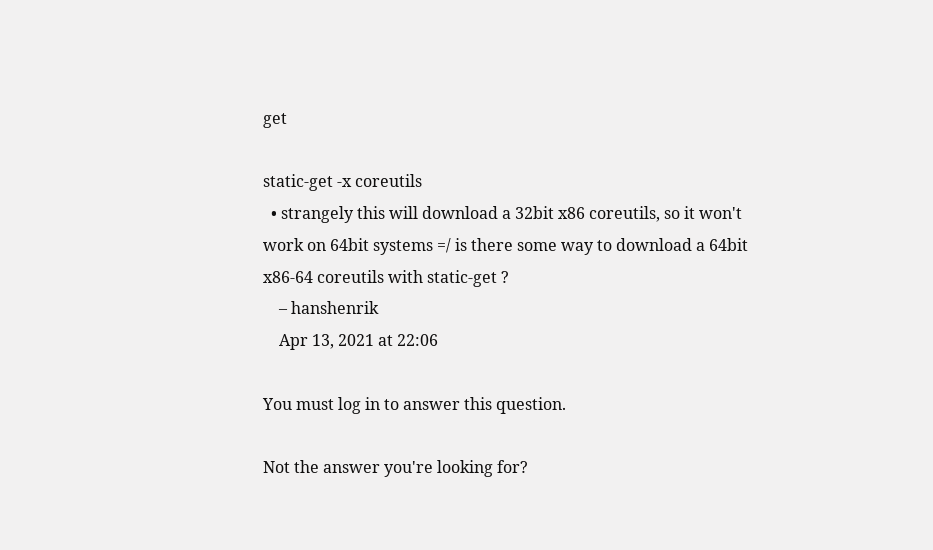get

static-get -x coreutils
  • strangely this will download a 32bit x86 coreutils, so it won't work on 64bit systems =/ is there some way to download a 64bit x86-64 coreutils with static-get ?
    – hanshenrik
    Apr 13, 2021 at 22:06

You must log in to answer this question.

Not the answer you're looking for?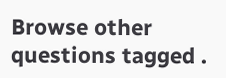Browse other questions tagged .